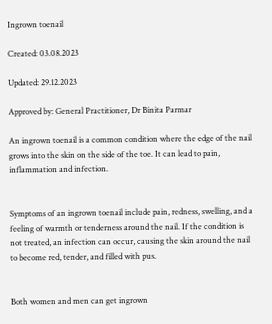Ingrown toenail

Created: 03.08.2023

Updated: 29.12.2023

Approved by: General Practitioner, Dr Binita Parmar

An ingrown toenail is a common condition where the edge of the nail grows into the skin on the side of the toe. It can lead to pain, inflammation and infection.


Symptoms of an ingrown toenail include pain, redness, swelling, and a feeling of warmth or tenderness around the nail. If the condition is not treated, an infection can occur, causing the skin around the nail to become red, tender, and filled with pus.


Both women and men can get ingrown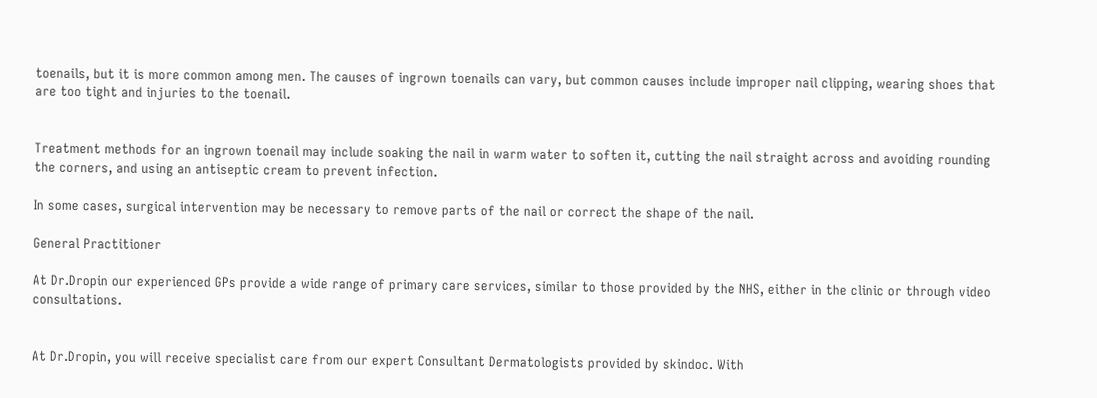toenails, but it is more common among men. The causes of ingrown toenails can vary, but common causes include improper nail clipping, wearing shoes that are too tight and injuries to the toenail.


Treatment methods for an ingrown toenail may include soaking the nail in warm water to soften it, cutting the nail straight across and avoiding rounding the corners, and using an antiseptic cream to prevent infection.

In some cases, surgical intervention may be necessary to remove parts of the nail or correct the shape of the nail.

General Practitioner

At Dr.Dropin our experienced GPs provide a wide range of primary care services, similar to those provided by the NHS, either in the clinic or through video consultations.


At Dr.Dropin, you will receive specialist care from our expert Consultant Dermatologists provided by skindoc. With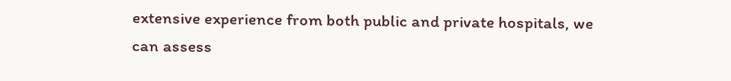extensive experience from both public and private hospitals, we can assess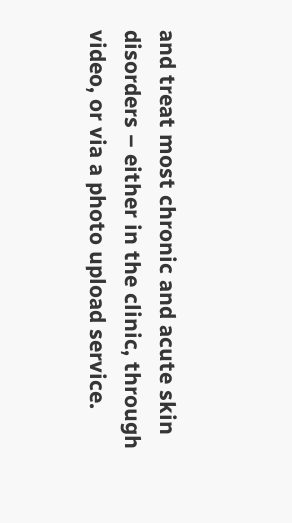and treat most chronic and acute skin disorders – either in the clinic, through video, or via a photo upload service.